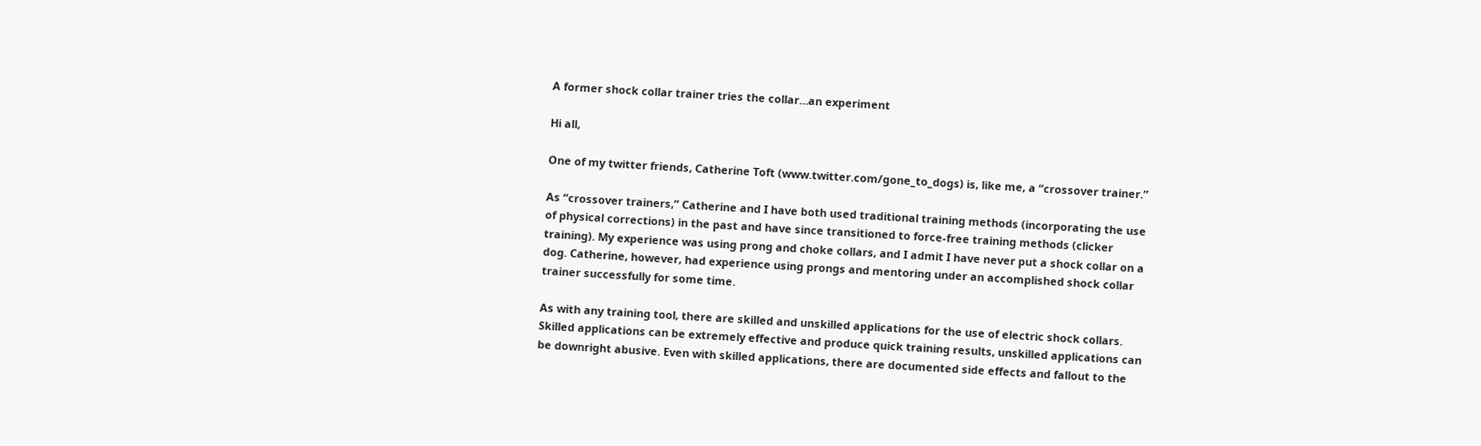A former shock collar trainer tries the collar…an experiment

Hi all,

One of my twitter friends, Catherine Toft (www.twitter.com/gone_to_dogs) is, like me, a “crossover trainer.”

As “crossover trainers,” Catherine and I have both used traditional training methods (incorporating the use of physical corrections) in the past and have since transitioned to force-free training methods (clicker training). My experience was using prong and choke collars, and I admit I have never put a shock collar on a dog. Catherine, however, had experience using prongs and mentoring under an accomplished shock collar trainer successfully for some time.

As with any training tool, there are skilled and unskilled applications for the use of electric shock collars. Skilled applications can be extremely effective and produce quick training results, unskilled applications can be downright abusive. Even with skilled applications, there are documented side effects and fallout to the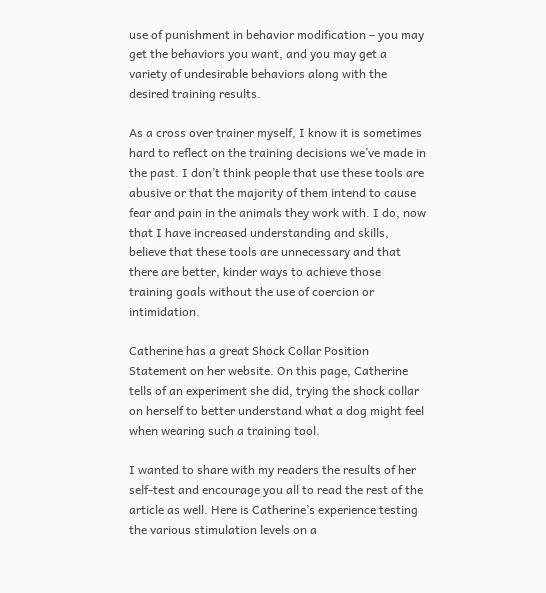use of punishment in behavior modification – you may get the behaviors you want, and you may get a variety of undesirable behaviors along with the desired training results.

As a cross over trainer myself, I know it is sometimes hard to reflect on the training decisions we’ve made in the past. I don’t think people that use these tools are abusive or that the majority of them intend to cause fear and pain in the animals they work with. I do, now that I have increased understanding and skills, believe that these tools are unnecessary and that there are better, kinder ways to achieve those training goals without the use of coercion or intimidation.

Catherine has a great Shock Collar Position Statement on her website. On this page, Catherine tells of an experiment she did, trying the shock collar on herself to better understand what a dog might feel when wearing such a training tool.

I wanted to share with my readers the results of her self-test and encourage you all to read the rest of the article as well. Here is Catherine’s experience testing the various stimulation levels on a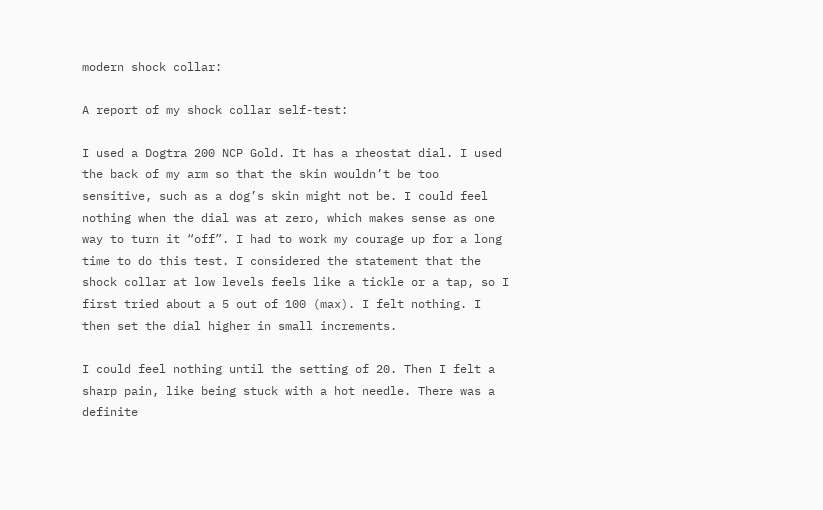modern shock collar:

A report of my shock collar self-test:

I used a Dogtra 200 NCP Gold. It has a rheostat dial. I used the back of my arm so that the skin wouldn’t be too sensitive, such as a dog’s skin might not be. I could feel nothing when the dial was at zero, which makes sense as one way to turn it “off”. I had to work my courage up for a long time to do this test. I considered the statement that the shock collar at low levels feels like a tickle or a tap, so I first tried about a 5 out of 100 (max). I felt nothing. I then set the dial higher in small increments.

I could feel nothing until the setting of 20. Then I felt a sharp pain, like being stuck with a hot needle. There was a definite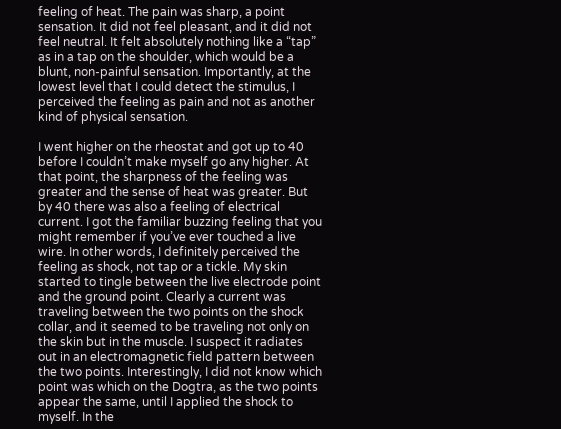feeling of heat. The pain was sharp, a point sensation. It did not feel pleasant, and it did not feel neutral. It felt absolutely nothing like a “tap” as in a tap on the shoulder, which would be a blunt, non-painful sensation. Importantly, at the lowest level that I could detect the stimulus, I perceived the feeling as pain and not as another kind of physical sensation.

I went higher on the rheostat and got up to 40 before I couldn’t make myself go any higher. At that point, the sharpness of the feeling was greater and the sense of heat was greater. But by 40 there was also a feeling of electrical current. I got the familiar buzzing feeling that you might remember if you’ve ever touched a live wire. In other words, I definitely perceived the feeling as shock, not tap or a tickle. My skin started to tingle between the live electrode point and the ground point. Clearly a current was traveling between the two points on the shock collar, and it seemed to be traveling not only on the skin but in the muscle. I suspect it radiates out in an electromagnetic field pattern between the two points. Interestingly, I did not know which point was which on the Dogtra, as the two points appear the same, until I applied the shock to myself. In the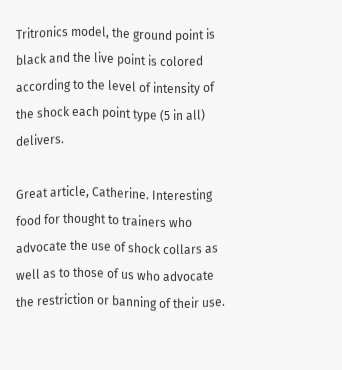Tritronics model, the ground point is black and the live point is colored according to the level of intensity of the shock each point type (5 in all) delivers.

Great article, Catherine. Interesting food for thought to trainers who advocate the use of shock collars as well as to those of us who advocate the restriction or banning of their use.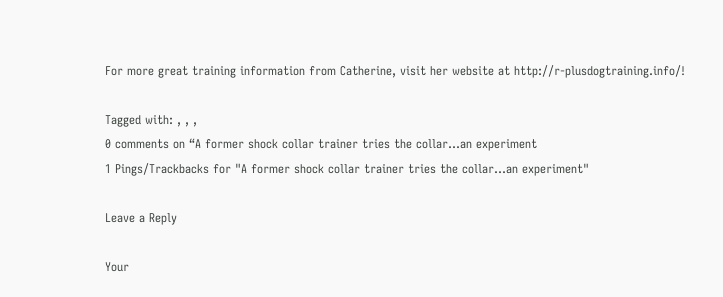For more great training information from Catherine, visit her website at http://r-plusdogtraining.info/!

Tagged with: , , ,
0 comments on “A former shock collar trainer tries the collar…an experiment
1 Pings/Trackbacks for "A former shock collar trainer tries the collar…an experiment"

Leave a Reply

Your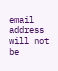email address will not be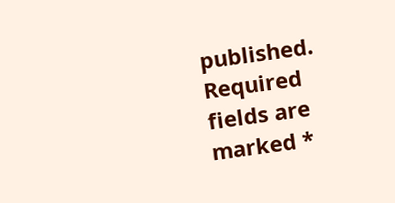published. Required fields are marked *